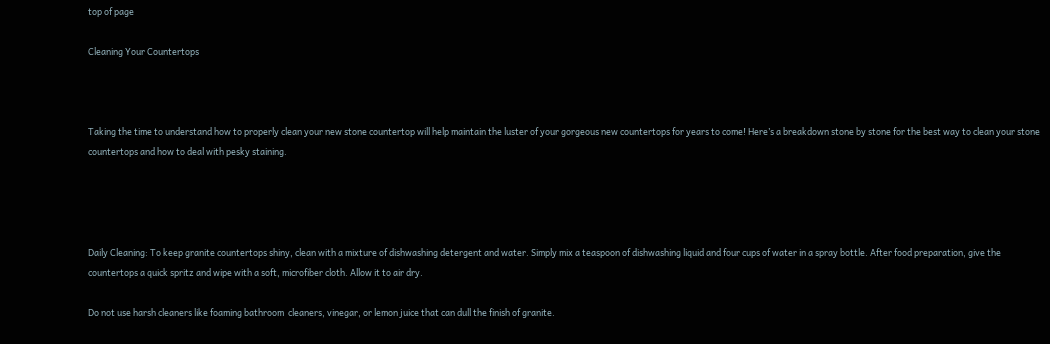top of page

Cleaning Your Countertops



Taking the time to understand how to properly clean your new stone countertop will help maintain the luster of your gorgeous new countertops for years to come! Here’s a breakdown stone by stone for the best way to clean your stone countertops and how to deal with pesky staining.




Daily Cleaning: To keep granite countertops shiny, clean with a mixture of dishwashing detergent and water. Simply mix a teaspoon of dishwashing liquid and four cups of water in a spray bottle. After food preparation, give the countertops a quick spritz and wipe with a soft, microfiber cloth. Allow it to air dry.

Do not use harsh cleaners like foaming bathroom  cleaners, vinegar, or lemon juice that can dull the finish of granite.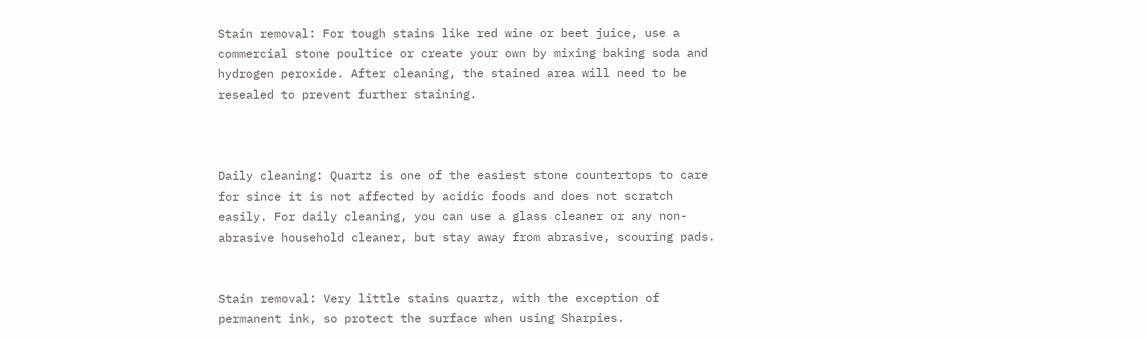Stain removal: For tough stains like red wine or beet juice, use a commercial stone poultice or create your own by mixing baking soda and hydrogen peroxide. After cleaning, the stained area will need to be resealed to prevent further staining.



Daily cleaning: Quartz is one of the easiest stone countertops to care for since it is not affected by acidic foods and does not scratch easily. For daily cleaning, you can use a glass cleaner or any non-abrasive household cleaner, but stay away from abrasive, scouring pads.


Stain removal: Very little stains quartz, with the exception of permanent ink, so protect the surface when using Sharpies.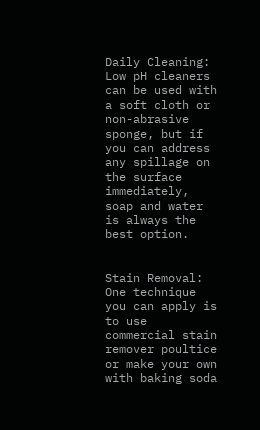Daily Cleaning: Low pH cleaners can be used with a soft cloth or non-abrasive sponge, but if you can address any spillage on the surface immediately, soap and water is always the best option.


Stain Removal: One technique you can apply is to use commercial stain remover poultice or make your own with baking soda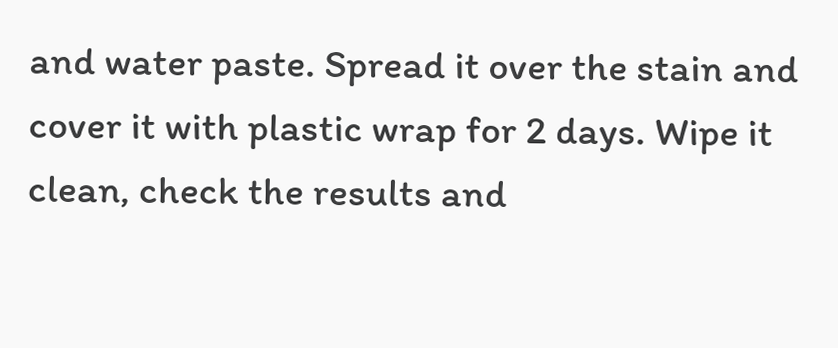and water paste. Spread it over the stain and cover it with plastic wrap for 2 days. Wipe it clean, check the results and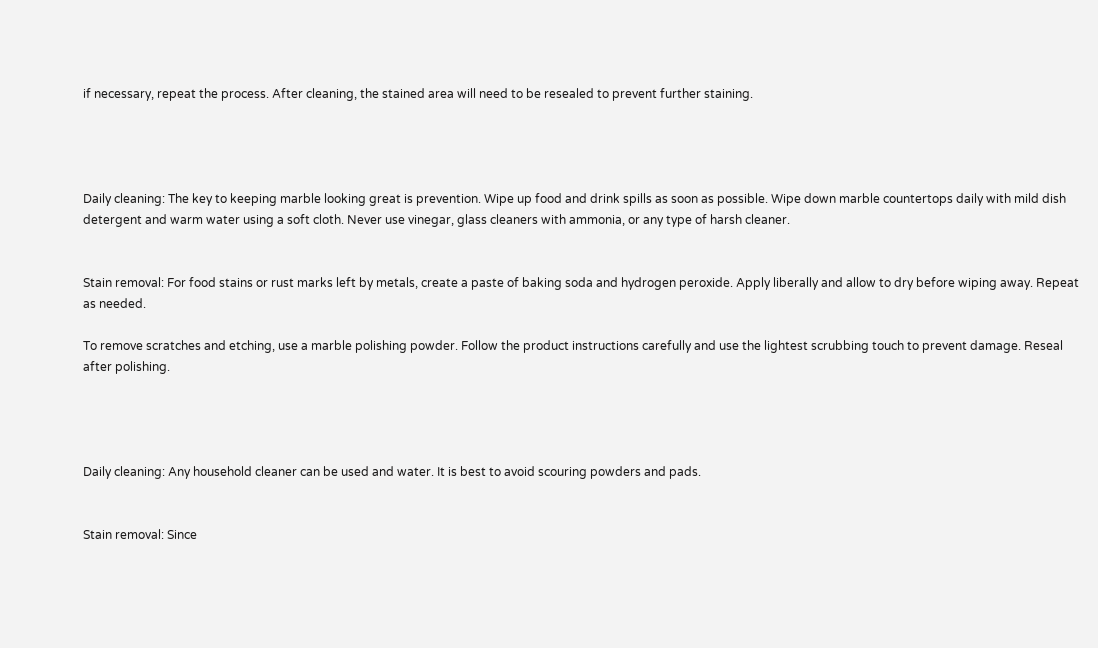if necessary, repeat the process. After cleaning, the stained area will need to be resealed to prevent further staining.




Daily cleaning: The key to keeping marble looking great is prevention. Wipe up food and drink spills as soon as possible. Wipe down marble countertops daily with mild dish detergent and warm water using a soft cloth. Never use vinegar, glass cleaners with ammonia, or any type of harsh cleaner.


Stain removal: For food stains or rust marks left by metals, create a paste of baking soda and hydrogen peroxide. Apply liberally and allow to dry before wiping away. Repeat as needed.

To remove scratches and etching, use a marble polishing powder. Follow the product instructions carefully and use the lightest scrubbing touch to prevent damage. Reseal after polishing.




Daily cleaning: Any household cleaner can be used and water. It is best to avoid scouring powders and pads.


Stain removal: Since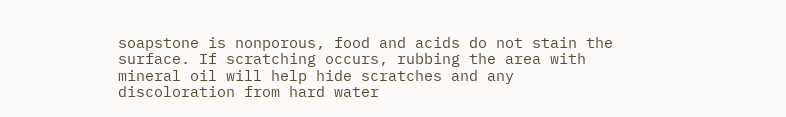soapstone is nonporous, food and acids do not stain the surface. If scratching occurs, rubbing the area with mineral oil will help hide scratches and any discoloration from hard water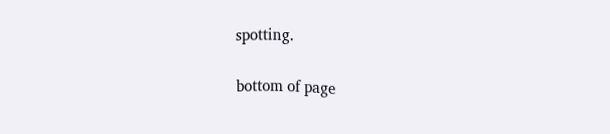spotting.

bottom of page